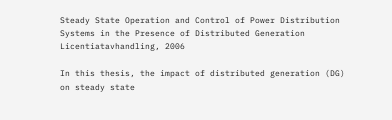Steady State Operation and Control of Power Distribution Systems in the Presence of Distributed Generation
Licentiatavhandling, 2006

In this thesis, the impact of distributed generation (DG) on steady state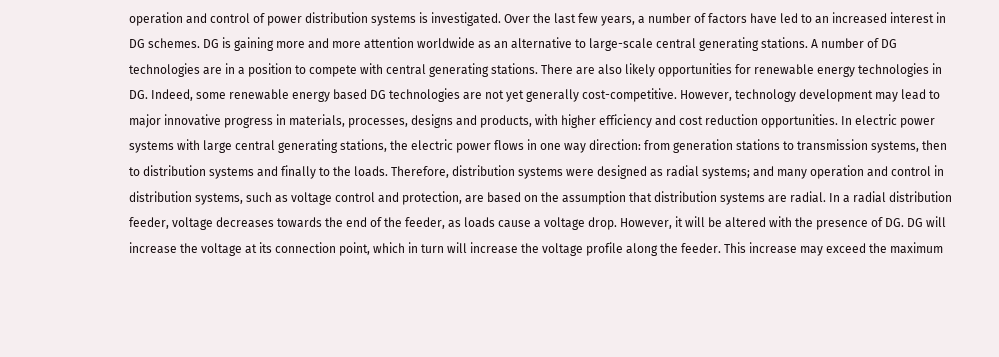operation and control of power distribution systems is investigated. Over the last few years, a number of factors have led to an increased interest in DG schemes. DG is gaining more and more attention worldwide as an alternative to large-scale central generating stations. A number of DG technologies are in a position to compete with central generating stations. There are also likely opportunities for renewable energy technologies in DG. Indeed, some renewable energy based DG technologies are not yet generally cost-competitive. However, technology development may lead to major innovative progress in materials, processes, designs and products, with higher efficiency and cost reduction opportunities. In electric power systems with large central generating stations, the electric power flows in one way direction: from generation stations to transmission systems, then to distribution systems and finally to the loads. Therefore, distribution systems were designed as radial systems; and many operation and control in distribution systems, such as voltage control and protection, are based on the assumption that distribution systems are radial. In a radial distribution feeder, voltage decreases towards the end of the feeder, as loads cause a voltage drop. However, it will be altered with the presence of DG. DG will increase the voltage at its connection point, which in turn will increase the voltage profile along the feeder. This increase may exceed the maximum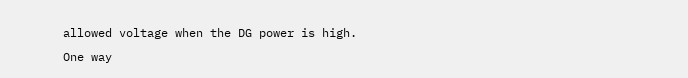allowed voltage when the DG power is high. One way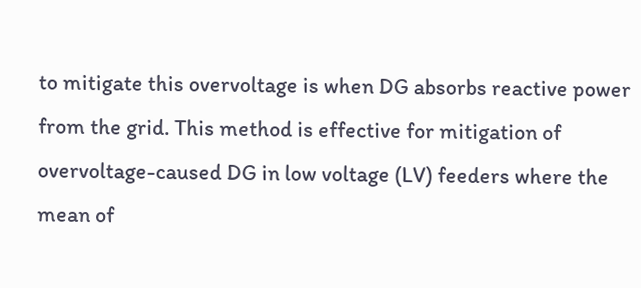to mitigate this overvoltage is when DG absorbs reactive power from the grid. This method is effective for mitigation of overvoltage-caused DG in low voltage (LV) feeders where the mean of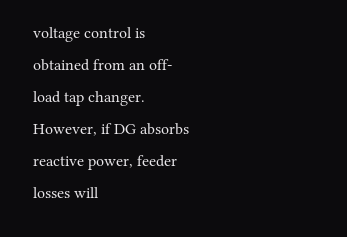voltage control is obtained from an off-load tap changer. However, if DG absorbs reactive power, feeder losses will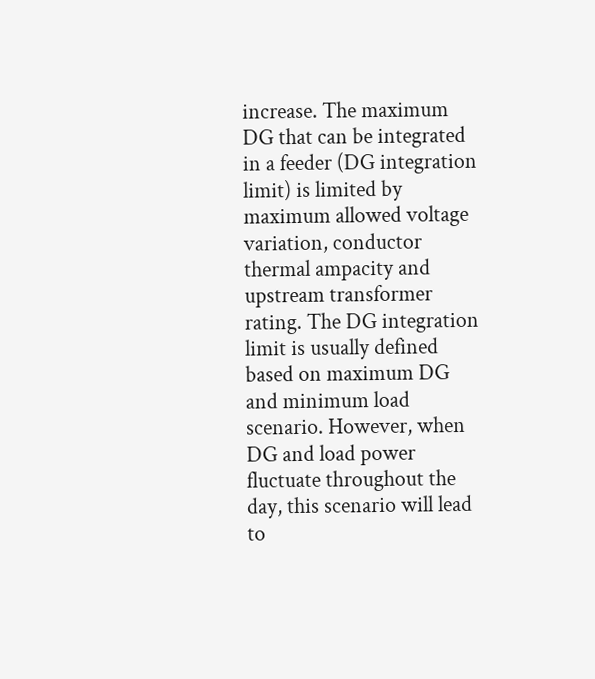increase. The maximum DG that can be integrated in a feeder (DG integration limit) is limited by maximum allowed voltage variation, conductor thermal ampacity and upstream transformer rating. The DG integration limit is usually defined based on maximum DG and minimum load scenario. However, when DG and load power fluctuate throughout the day, this scenario will lead to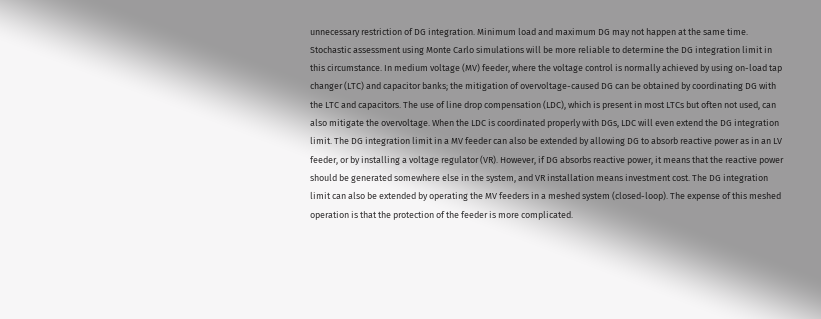unnecessary restriction of DG integration. Minimum load and maximum DG may not happen at the same time. Stochastic assessment using Monte Carlo simulations will be more reliable to determine the DG integration limit in this circumstance. In medium voltage (MV) feeder, where the voltage control is normally achieved by using on-load tap changer (LTC) and capacitor banks; the mitigation of overvoltage-caused DG can be obtained by coordinating DG with the LTC and capacitors. The use of line drop compensation (LDC), which is present in most LTCs but often not used, can also mitigate the overvoltage. When the LDC is coordinated properly with DGs, LDC will even extend the DG integration limit. The DG integration limit in a MV feeder can also be extended by allowing DG to absorb reactive power as in an LV feeder, or by installing a voltage regulator (VR). However, if DG absorbs reactive power, it means that the reactive power should be generated somewhere else in the system, and VR installation means investment cost. The DG integration limit can also be extended by operating the MV feeders in a meshed system (closed-loop). The expense of this meshed operation is that the protection of the feeder is more complicated.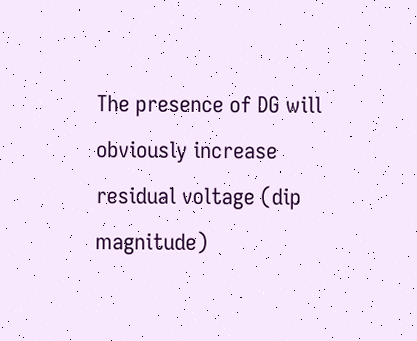The presence of DG will obviously increase residual voltage (dip magnitude)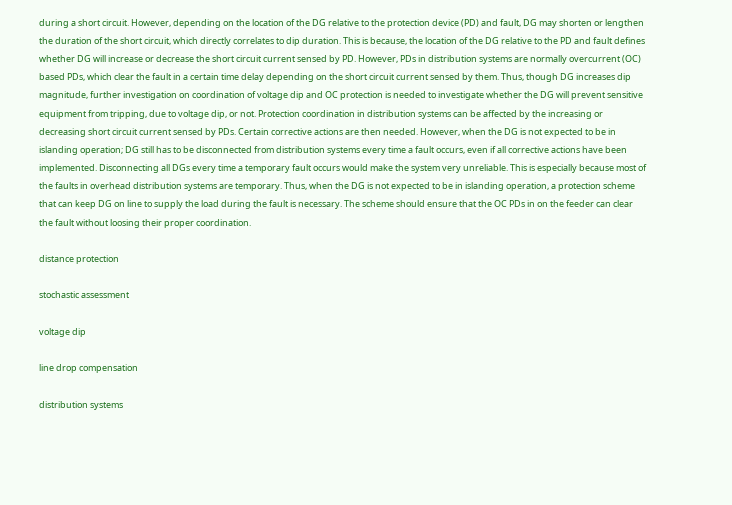during a short circuit. However, depending on the location of the DG relative to the protection device (PD) and fault, DG may shorten or lengthen the duration of the short circuit, which directly correlates to dip duration. This is because, the location of the DG relative to the PD and fault defines whether DG will increase or decrease the short circuit current sensed by PD. However, PDs in distribution systems are normally overcurrent (OC) based PDs, which clear the fault in a certain time delay depending on the short circuit current sensed by them. Thus, though DG increases dip magnitude, further investigation on coordination of voltage dip and OC protection is needed to investigate whether the DG will prevent sensitive equipment from tripping, due to voltage dip, or not. Protection coordination in distribution systems can be affected by the increasing or decreasing short circuit current sensed by PDs. Certain corrective actions are then needed. However, when the DG is not expected to be in islanding operation; DG still has to be disconnected from distribution systems every time a fault occurs, even if all corrective actions have been implemented. Disconnecting all DGs every time a temporary fault occurs would make the system very unreliable. This is especially because most of the faults in overhead distribution systems are temporary. Thus, when the DG is not expected to be in islanding operation, a protection scheme that can keep DG on line to supply the load during the fault is necessary. The scheme should ensure that the OC PDs in on the feeder can clear the fault without loosing their proper coordination.

distance protection

stochastic assessment

voltage dip

line drop compensation

distribution systems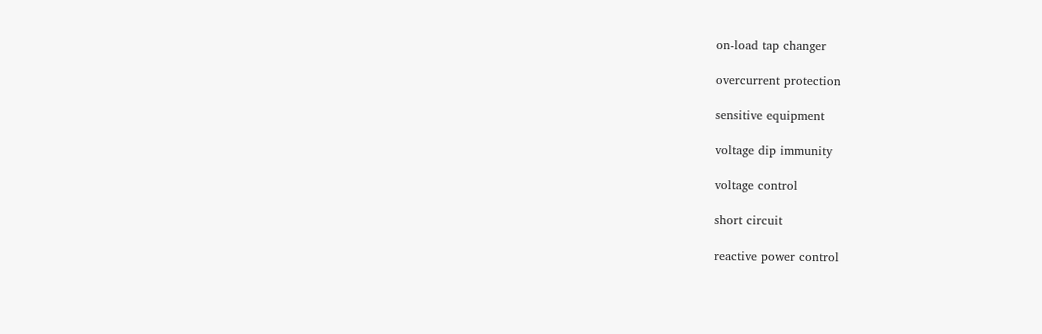on-load tap changer

overcurrent protection

sensitive equipment

voltage dip immunity

voltage control

short circuit

reactive power control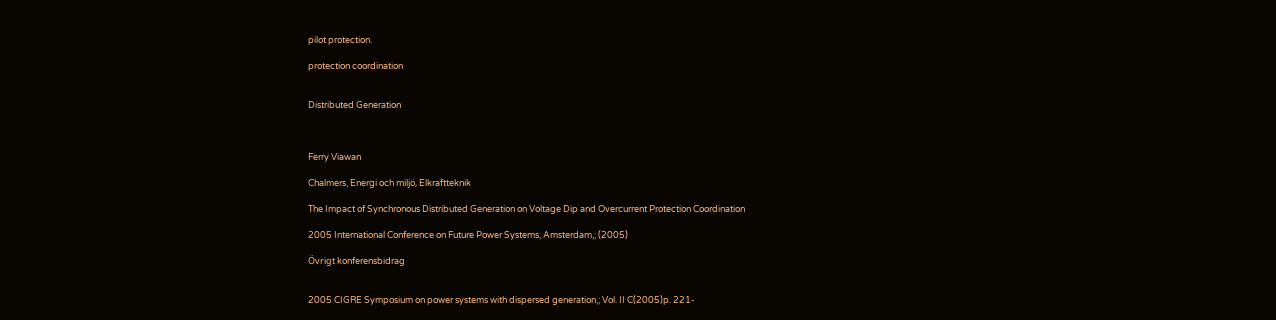pilot protection.

protection coordination


Distributed Generation



Ferry Viawan

Chalmers, Energi och miljö, Elkraftteknik

The Impact of Synchronous Distributed Generation on Voltage Dip and Overcurrent Protection Coordination

2005 International Conference on Future Power Systems, Amsterdam,; (2005)

Övrigt konferensbidrag


2005 CIGRE Symposium on power systems with dispersed generation,; Vol. II C(2005)p. 221-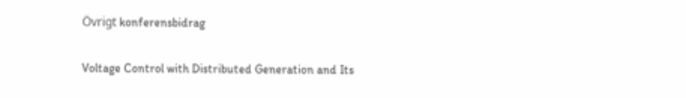Övrigt konferensbidrag

Voltage Control with Distributed Generation and Its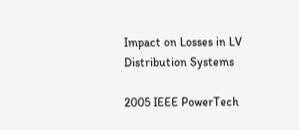Impact on Losses in LV Distribution Systems

2005 IEEE PowerTech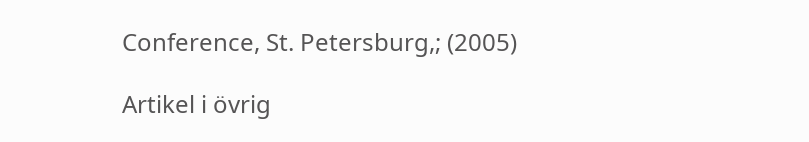Conference, St. Petersburg,; (2005)

Artikel i övrig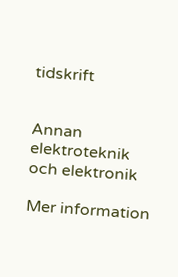tidskrift


Annan elektroteknik och elektronik

Mer information